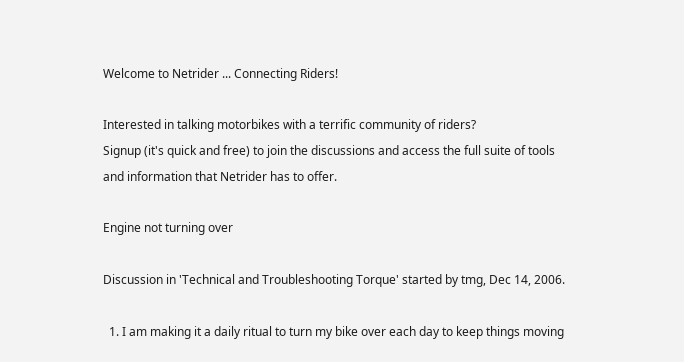Welcome to Netrider ... Connecting Riders!

Interested in talking motorbikes with a terrific community of riders?
Signup (it's quick and free) to join the discussions and access the full suite of tools and information that Netrider has to offer.

Engine not turning over

Discussion in 'Technical and Troubleshooting Torque' started by tmg, Dec 14, 2006.

  1. I am making it a daily ritual to turn my bike over each day to keep things moving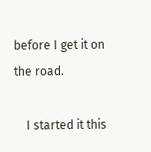before I get it on the road.

    I started it this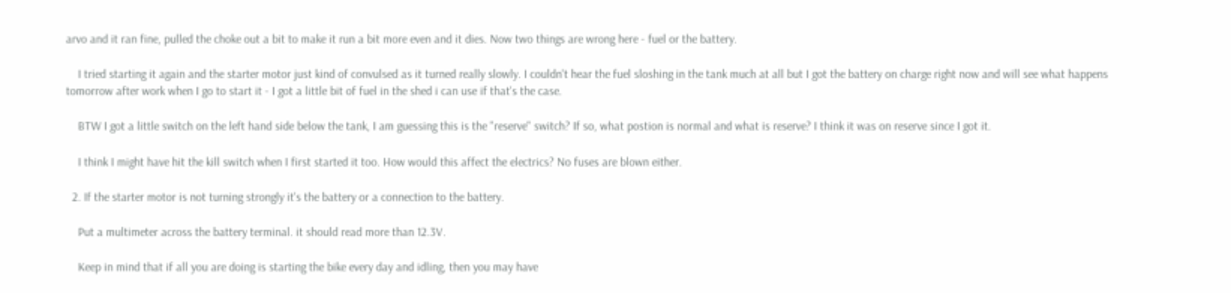arvo and it ran fine, pulled the choke out a bit to make it run a bit more even and it dies. Now two things are wrong here - fuel or the battery.

    I tried starting it again and the starter motor just kind of convulsed as it turned really slowly. I couldn't hear the fuel sloshing in the tank much at all but I got the battery on charge right now and will see what happens tomorrow after work when I go to start it - I got a little bit of fuel in the shed i can use if that's the case.

    BTW I got a little switch on the left hand side below the tank, I am guessing this is the "reserve" switch? If so, what postion is normal and what is reserve? I think it was on reserve since I got it.

    I think I might have hit the kill switch when I first started it too. How would this affect the electrics? No fuses are blown either.

  2. If the starter motor is not turning strongly it's the battery or a connection to the battery.

    Put a multimeter across the battery terminal. it should read more than 12.3V.

    Keep in mind that if all you are doing is starting the bike every day and idling, then you may have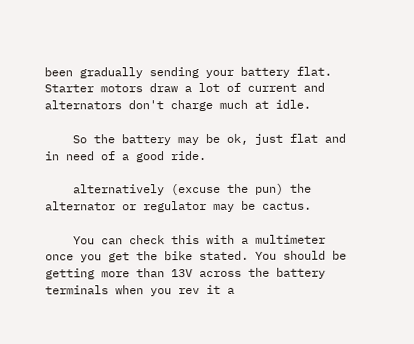been gradually sending your battery flat. Starter motors draw a lot of current and alternators don't charge much at idle.

    So the battery may be ok, just flat and in need of a good ride.

    alternatively (excuse the pun) the alternator or regulator may be cactus.

    You can check this with a multimeter once you get the bike stated. You should be getting more than 13V across the battery terminals when you rev it a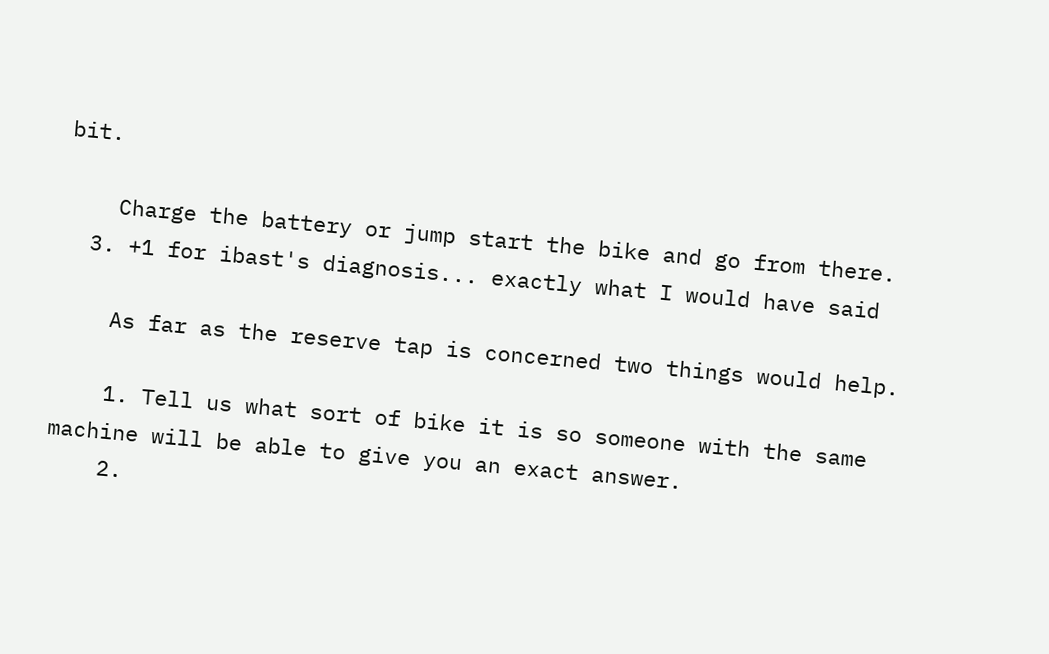bit.

    Charge the battery or jump start the bike and go from there.
  3. +1 for ibast's diagnosis... exactly what I would have said

    As far as the reserve tap is concerned two things would help.

    1. Tell us what sort of bike it is so someone with the same machine will be able to give you an exact answer.
    2.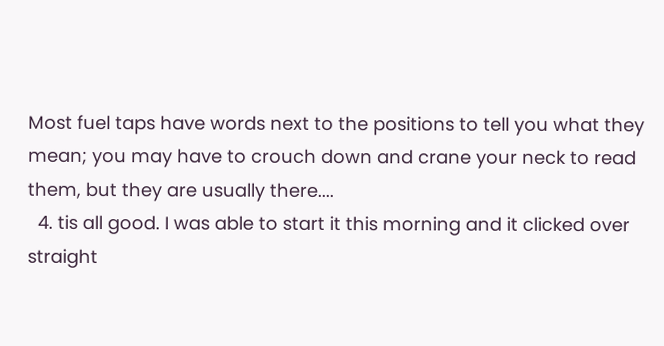Most fuel taps have words next to the positions to tell you what they mean; you may have to crouch down and crane your neck to read them, but they are usually there....
  4. tis all good. I was able to start it this morning and it clicked over straight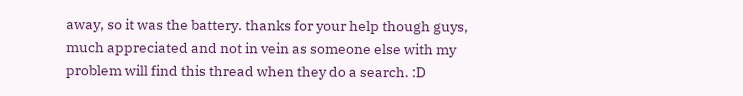away, so it was the battery. thanks for your help though guys, much appreciated and not in vein as someone else with my problem will find this thread when they do a search. :D